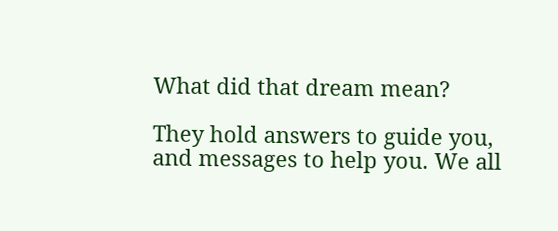What did that dream mean?

They hold answers to guide you, and messages to help you. We all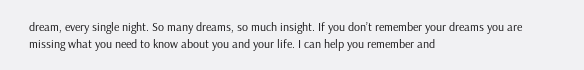dream, every single night. So many dreams, so much insight. If you don’t remember your dreams you are missing what you need to know about you and your life. I can help you remember and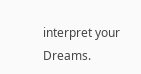interpret your Dreams.